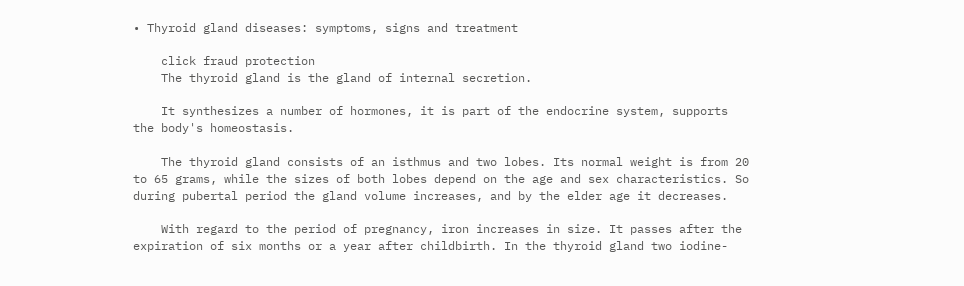• Thyroid gland diseases: symptoms, signs and treatment

    click fraud protection
    The thyroid gland is the gland of internal secretion.

    It synthesizes a number of hormones, it is part of the endocrine system, supports the body's homeostasis.

    The thyroid gland consists of an isthmus and two lobes. Its normal weight is from 20 to 65 grams, while the sizes of both lobes depend on the age and sex characteristics. So during pubertal period the gland volume increases, and by the elder age it decreases.

    With regard to the period of pregnancy, iron increases in size. It passes after the expiration of six months or a year after childbirth. In the thyroid gland two iodine-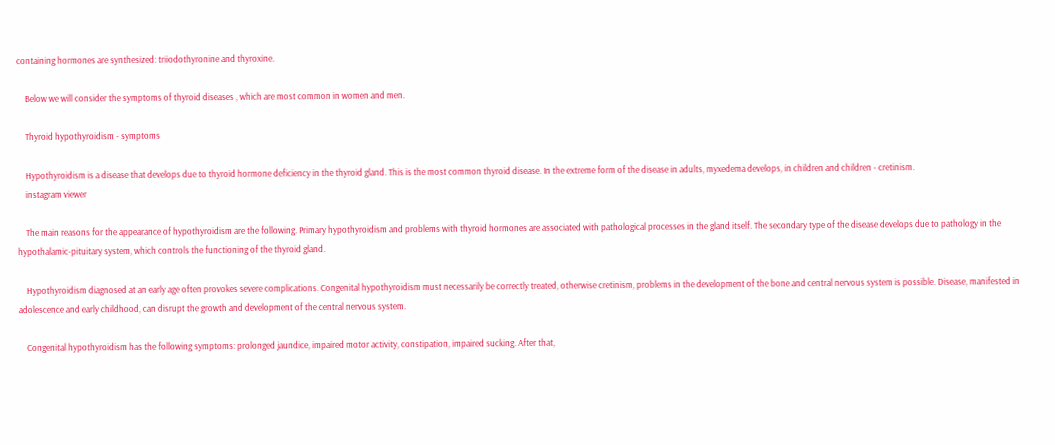containing hormones are synthesized: triiodothyronine and thyroxine.

    Below we will consider the symptoms of thyroid diseases , which are most common in women and men.

    Thyroid hypothyroidism - symptoms

    Hypothyroidism is a disease that develops due to thyroid hormone deficiency in the thyroid gland. This is the most common thyroid disease. In the extreme form of the disease in adults, myxedema develops, in children and children - cretinism.
    instagram viewer

    The main reasons for the appearance of hypothyroidism are the following. Primary hypothyroidism and problems with thyroid hormones are associated with pathological processes in the gland itself. The secondary type of the disease develops due to pathology in the hypothalamic-pituitary system, which controls the functioning of the thyroid gland.

    Hypothyroidism diagnosed at an early age often provokes severe complications. Congenital hypothyroidism must necessarily be correctly treated, otherwise cretinism, problems in the development of the bone and central nervous system is possible. Disease, manifested in adolescence and early childhood, can disrupt the growth and development of the central nervous system.

    Congenital hypothyroidism has the following symptoms: prolonged jaundice, impaired motor activity, constipation, impaired sucking. After that,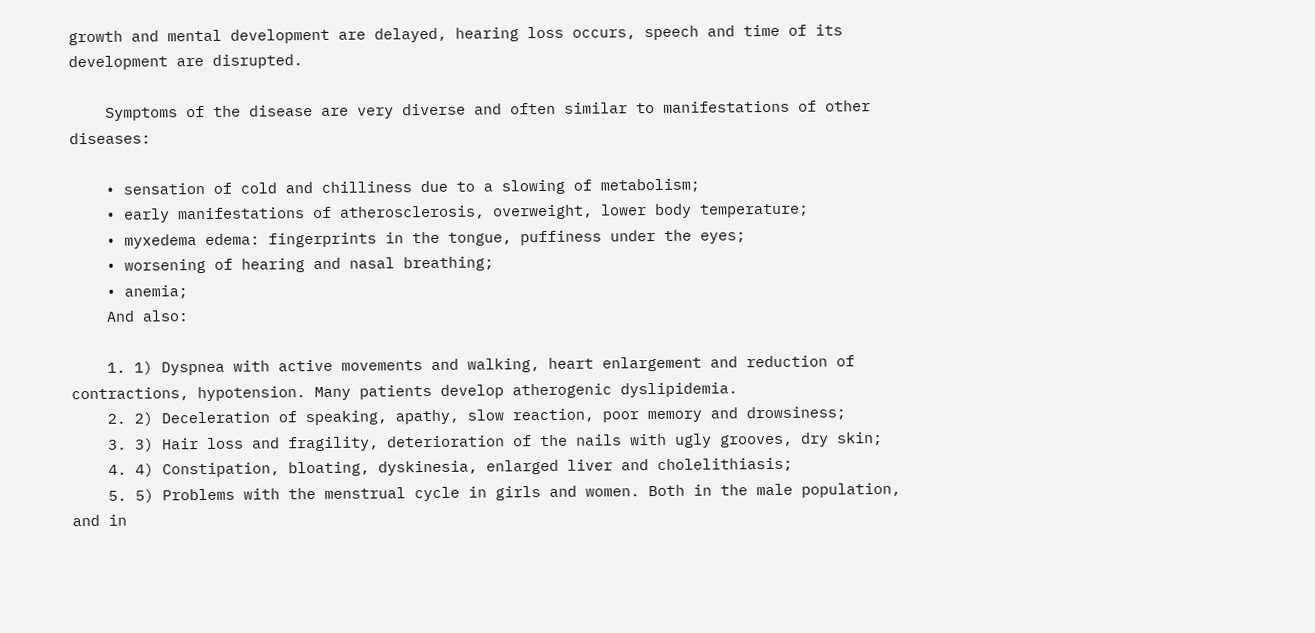growth and mental development are delayed, hearing loss occurs, speech and time of its development are disrupted.

    Symptoms of the disease are very diverse and often similar to manifestations of other diseases:

    • sensation of cold and chilliness due to a slowing of metabolism;
    • early manifestations of atherosclerosis, overweight, lower body temperature;
    • myxedema edema: fingerprints in the tongue, puffiness under the eyes;
    • worsening of hearing and nasal breathing;
    • anemia;
    And also:

    1. 1) Dyspnea with active movements and walking, heart enlargement and reduction of contractions, hypotension. Many patients develop atherogenic dyslipidemia.
    2. 2) Deceleration of speaking, apathy, slow reaction, poor memory and drowsiness;
    3. 3) Hair loss and fragility, deterioration of the nails with ugly grooves, dry skin;
    4. 4) Constipation, bloating, dyskinesia, enlarged liver and cholelithiasis;
    5. 5) Problems with the menstrual cycle in girls and women. Both in the male population, and in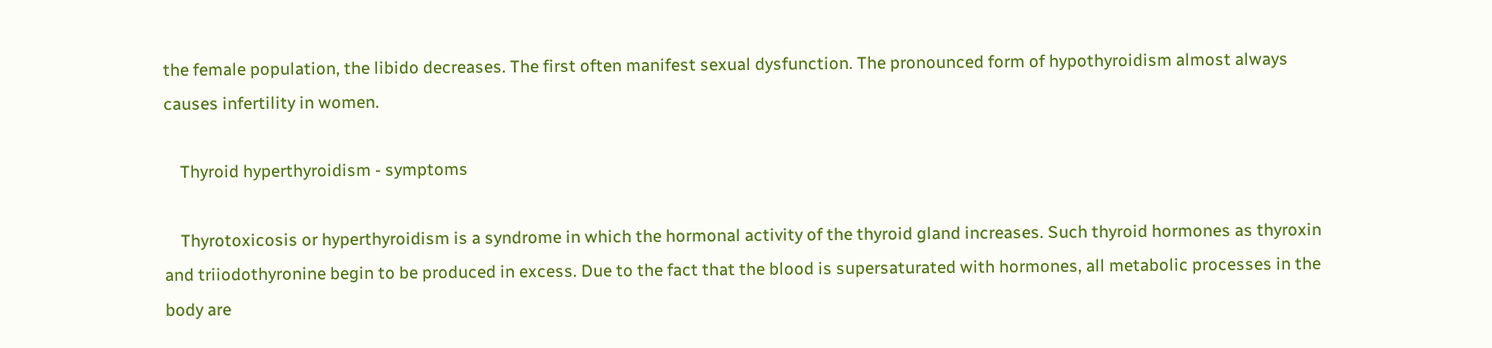the female population, the libido decreases. The first often manifest sexual dysfunction. The pronounced form of hypothyroidism almost always causes infertility in women.

    Thyroid hyperthyroidism - symptoms

    Thyrotoxicosis or hyperthyroidism is a syndrome in which the hormonal activity of the thyroid gland increases. Such thyroid hormones as thyroxin and triiodothyronine begin to be produced in excess. Due to the fact that the blood is supersaturated with hormones, all metabolic processes in the body are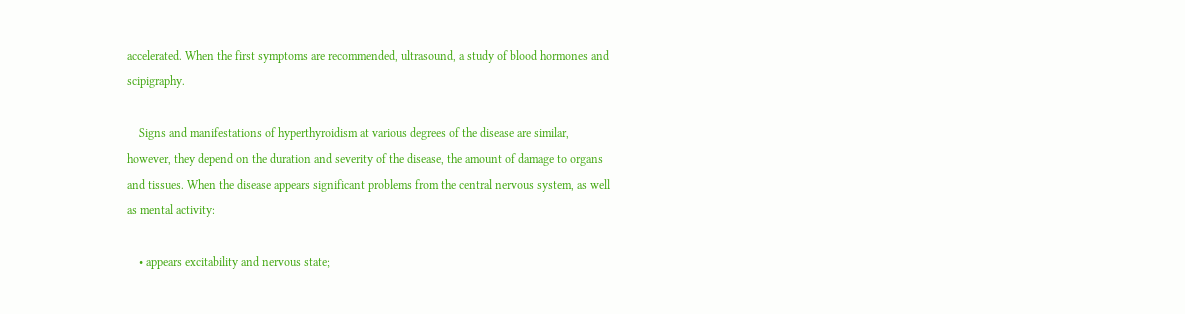accelerated. When the first symptoms are recommended, ultrasound, a study of blood hormones and scipigraphy.

    Signs and manifestations of hyperthyroidism at various degrees of the disease are similar, however, they depend on the duration and severity of the disease, the amount of damage to organs and tissues. When the disease appears significant problems from the central nervous system, as well as mental activity:

    • appears excitability and nervous state;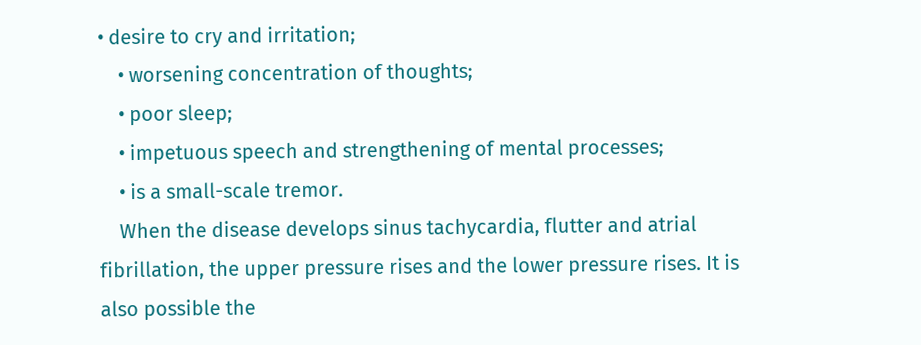• desire to cry and irritation;
    • worsening concentration of thoughts;
    • poor sleep;
    • impetuous speech and strengthening of mental processes;
    • is a small-scale tremor.
    When the disease develops sinus tachycardia, flutter and atrial fibrillation, the upper pressure rises and the lower pressure rises. It is also possible the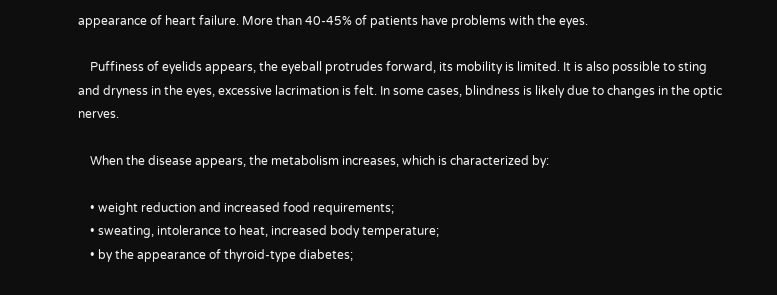appearance of heart failure. More than 40-45% of patients have problems with the eyes.

    Puffiness of eyelids appears, the eyeball protrudes forward, its mobility is limited. It is also possible to sting and dryness in the eyes, excessive lacrimation is felt. In some cases, blindness is likely due to changes in the optic nerves.

    When the disease appears, the metabolism increases, which is characterized by:

    • weight reduction and increased food requirements;
    • sweating, intolerance to heat, increased body temperature;
    • by the appearance of thyroid-type diabetes;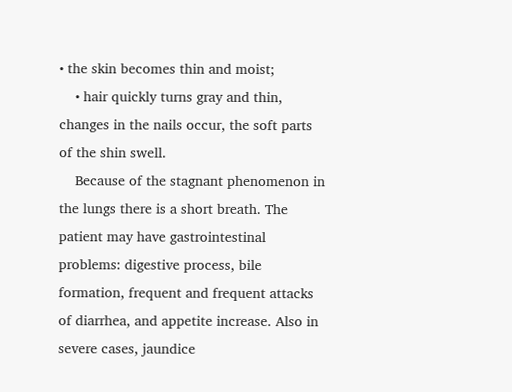• the skin becomes thin and moist;
    • hair quickly turns gray and thin, changes in the nails occur, the soft parts of the shin swell.
    Because of the stagnant phenomenon in the lungs there is a short breath. The patient may have gastrointestinal problems: digestive process, bile formation, frequent and frequent attacks of diarrhea, and appetite increase. Also in severe cases, jaundice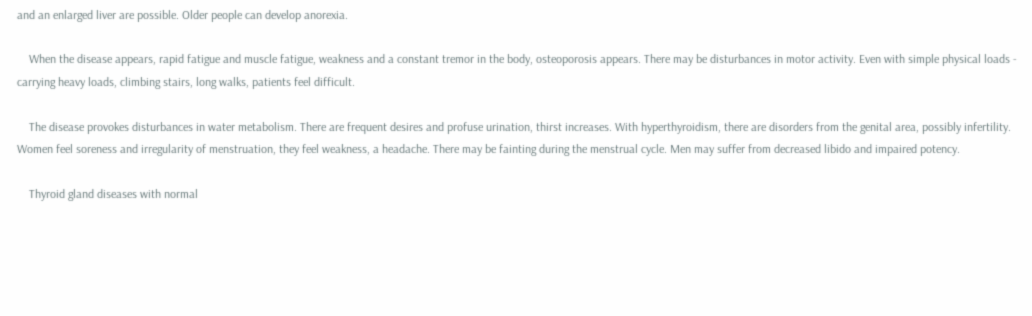and an enlarged liver are possible. Older people can develop anorexia.

    When the disease appears, rapid fatigue and muscle fatigue, weakness and a constant tremor in the body, osteoporosis appears. There may be disturbances in motor activity. Even with simple physical loads - carrying heavy loads, climbing stairs, long walks, patients feel difficult.

    The disease provokes disturbances in water metabolism. There are frequent desires and profuse urination, thirst increases. With hyperthyroidism, there are disorders from the genital area, possibly infertility. Women feel soreness and irregularity of menstruation, they feel weakness, a headache. There may be fainting during the menstrual cycle. Men may suffer from decreased libido and impaired potency.

    Thyroid gland diseases with normal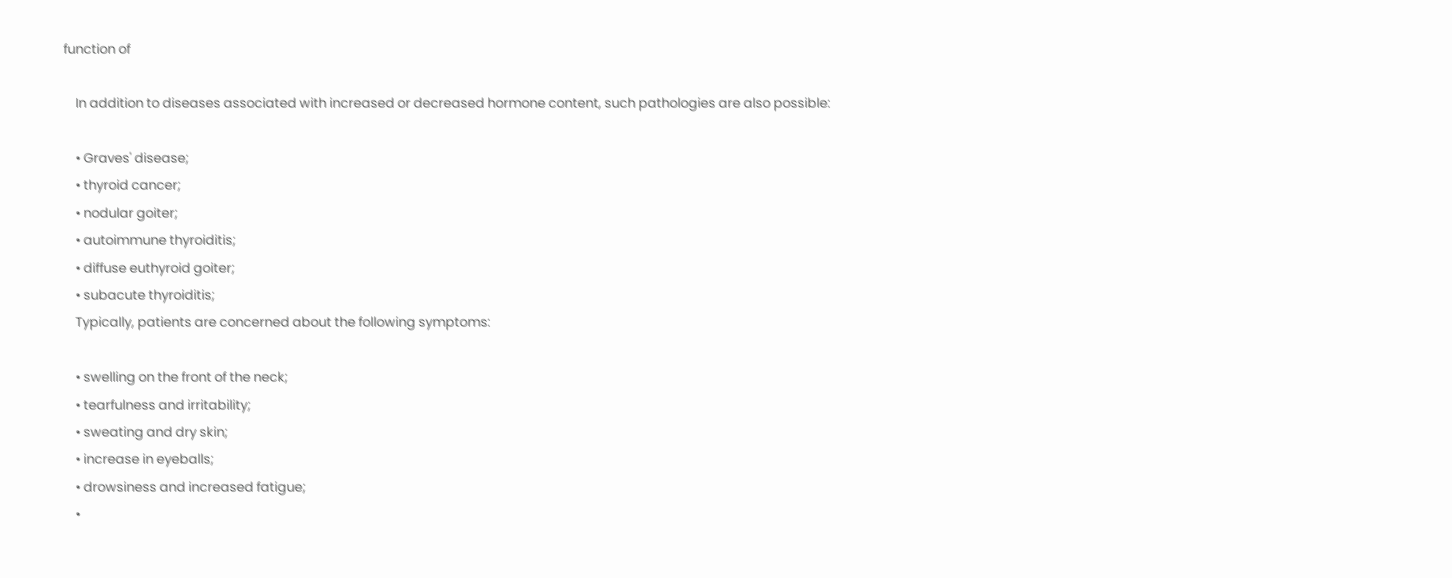function of

    In addition to diseases associated with increased or decreased hormone content, such pathologies are also possible:

    • Graves' disease;
    • thyroid cancer;
    • nodular goiter;
    • autoimmune thyroiditis;
    • diffuse euthyroid goiter;
    • subacute thyroiditis;
    Typically, patients are concerned about the following symptoms:

    • swelling on the front of the neck;
    • tearfulness and irritability;
    • sweating and dry skin;
    • increase in eyeballs;
    • drowsiness and increased fatigue;
    •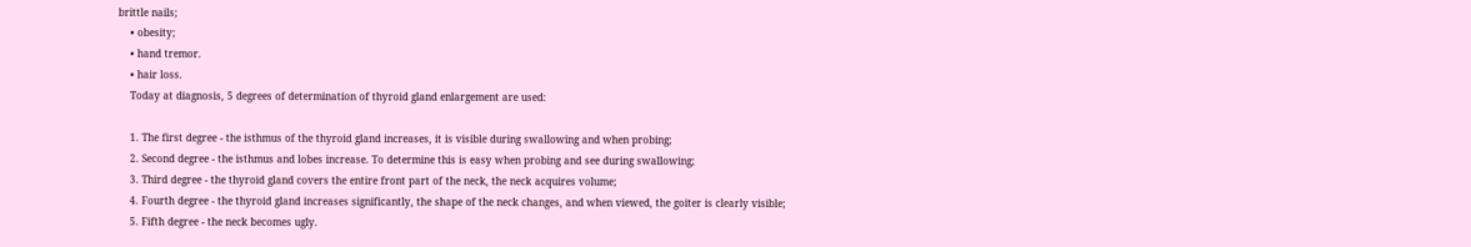brittle nails;
    • obesity;
    • hand tremor.
    • hair loss.
    Today at diagnosis, 5 degrees of determination of thyroid gland enlargement are used:

    1. The first degree - the isthmus of the thyroid gland increases, it is visible during swallowing and when probing;
    2. Second degree - the isthmus and lobes increase. To determine this is easy when probing and see during swallowing;
    3. Third degree - the thyroid gland covers the entire front part of the neck, the neck acquires volume;
    4. Fourth degree - the thyroid gland increases significantly, the shape of the neck changes, and when viewed, the goiter is clearly visible;
    5. Fifth degree - the neck becomes ugly.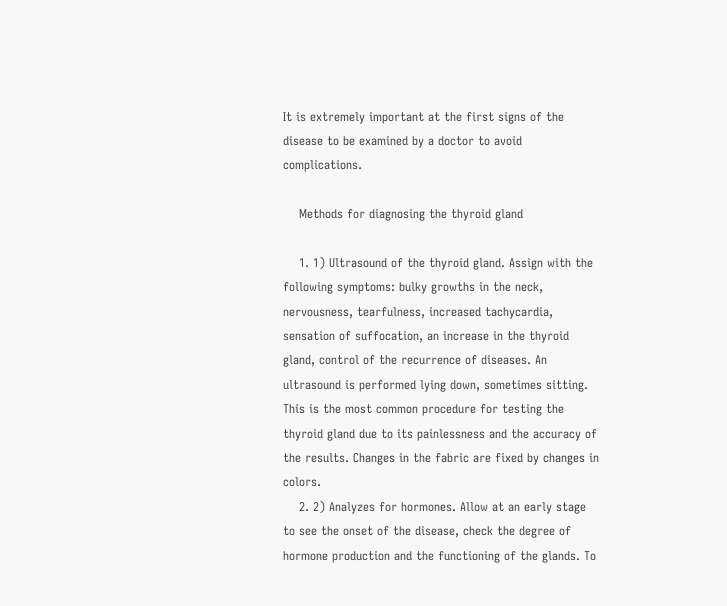It is extremely important at the first signs of the disease to be examined by a doctor to avoid complications.

    Methods for diagnosing the thyroid gland

    1. 1) Ultrasound of the thyroid gland. Assign with the following symptoms: bulky growths in the neck, nervousness, tearfulness, increased tachycardia, sensation of suffocation, an increase in the thyroid gland, control of the recurrence of diseases. An ultrasound is performed lying down, sometimes sitting. This is the most common procedure for testing the thyroid gland due to its painlessness and the accuracy of the results. Changes in the fabric are fixed by changes in colors.
    2. 2) Analyzes for hormones. Allow at an early stage to see the onset of the disease, check the degree of hormone production and the functioning of the glands. To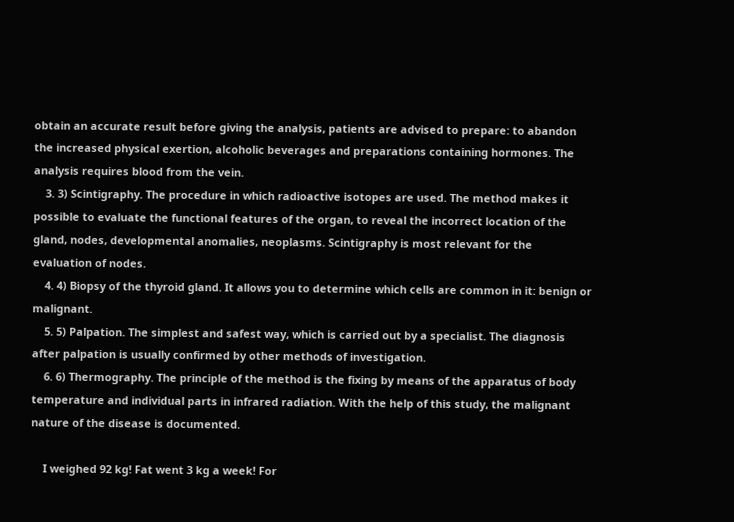obtain an accurate result before giving the analysis, patients are advised to prepare: to abandon the increased physical exertion, alcoholic beverages and preparations containing hormones. The analysis requires blood from the vein.
    3. 3) Scintigraphy. The procedure in which radioactive isotopes are used. The method makes it possible to evaluate the functional features of the organ, to reveal the incorrect location of the gland, nodes, developmental anomalies, neoplasms. Scintigraphy is most relevant for the evaluation of nodes.
    4. 4) Biopsy of the thyroid gland. It allows you to determine which cells are common in it: benign or malignant.
    5. 5) Palpation. The simplest and safest way, which is carried out by a specialist. The diagnosis after palpation is usually confirmed by other methods of investigation.
    6. 6) Thermography. The principle of the method is the fixing by means of the apparatus of body temperature and individual parts in infrared radiation. With the help of this study, the malignant nature of the disease is documented.

    I weighed 92 kg! Fat went 3 kg a week! For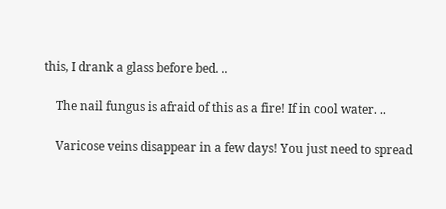this, I drank a glass before bed. ..

    The nail fungus is afraid of this as a fire! If in cool water. ..

    Varicose veins disappear in a few days! You just need to spread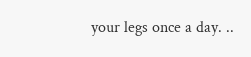your legs once a day. ..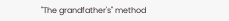"The grandfather's" method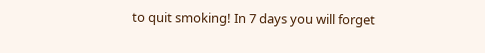to quit smoking! In 7 days you will forget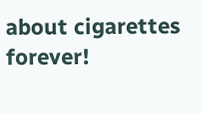about cigarettes forever!